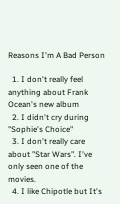Reasons I'm A Bad Person

  1. I don't really feel anything about Frank Ocean's new album
  2. I didn't cry during "Sophie's Choice"
  3. I don't really care about "Star Wars". I've only seen one of the movies.
  4. I like Chipotle but It's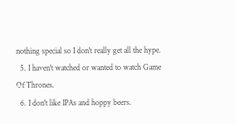nothing special so I don't really get all the hype.
  5. I haven't watched or wanted to watch Game Of Thrones.
  6. I don't like IPAs and hoppy beers.